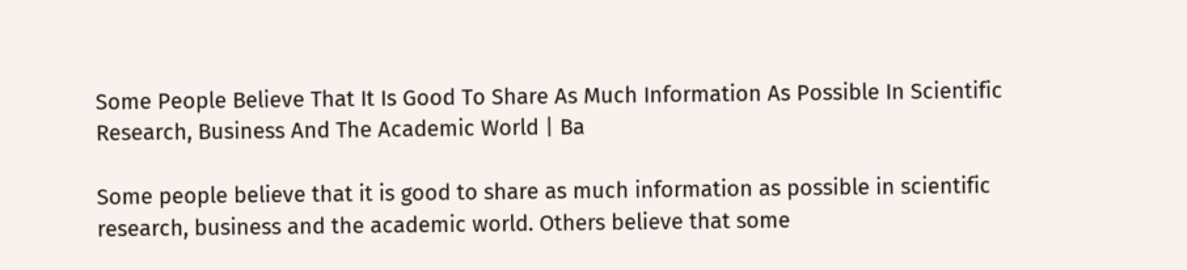Some People Believe That It Is Good To Share As Much Information As Possible In Scientific Research, Business And The Academic World | Ba

Some people believe that it is good to share as much information as possible in scientific
research, business and the academic world. Others believe that some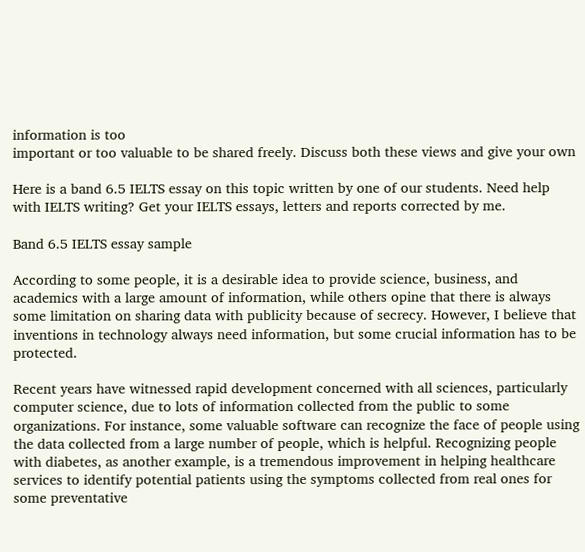information is too
important or too valuable to be shared freely. Discuss both these views and give your own

Here is a band 6.5 IELTS essay on this topic written by one of our students. Need help with IELTS writing? Get your IELTS essays, letters and reports corrected by me.

Band 6.5 IELTS essay sample

According to some people, it is a desirable idea to provide science, business, and academics with a large amount of information, while others opine that there is always some limitation on sharing data with publicity because of secrecy. However, I believe that inventions in technology always need information, but some crucial information has to be protected.

Recent years have witnessed rapid development concerned with all sciences, particularly computer science, due to lots of information collected from the public to some organizations. For instance, some valuable software can recognize the face of people using the data collected from a large number of people, which is helpful. Recognizing people with diabetes, as another example, is a tremendous improvement in helping healthcare services to identify potential patients using the symptoms collected from real ones for some preventative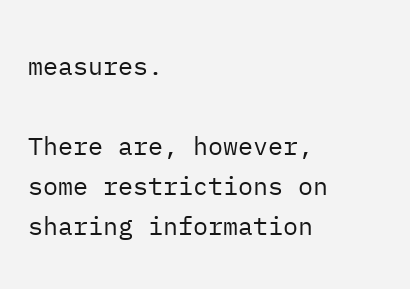measures.

There are, however, some restrictions on sharing information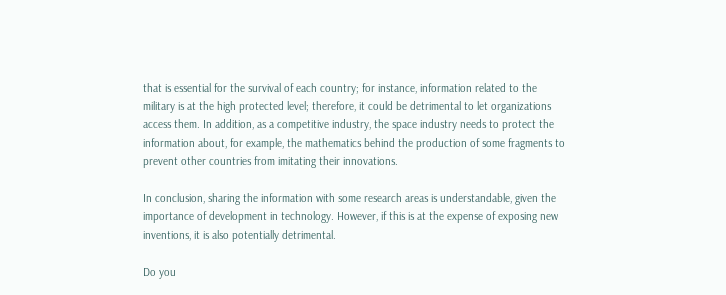that is essential for the survival of each country; for instance, information related to the military is at the high protected level; therefore, it could be detrimental to let organizations access them. In addition, as a competitive industry, the space industry needs to protect the information about, for example, the mathematics behind the production of some fragments to prevent other countries from imitating their innovations.

In conclusion, sharing the information with some research areas is understandable, given the
importance of development in technology. However, if this is at the expense of exposing new
inventions, it is also potentially detrimental.

Do you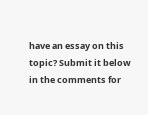have an essay on this topic? Submit it below in the comments for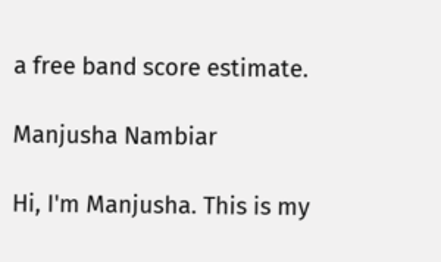a free band score estimate.

Manjusha Nambiar

Hi, I'm Manjusha. This is my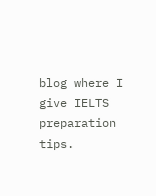blog where I give IELTS preparation tips.